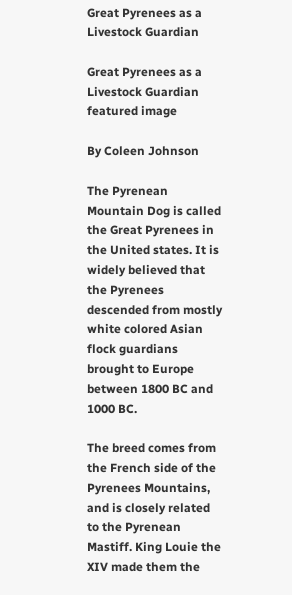Great Pyrenees as a Livestock Guardian

Great Pyrenees as a Livestock Guardian featured image

By Coleen Johnson

The Pyrenean Mountain Dog is called the Great Pyrenees in the United states. It is widely believed that the Pyrenees descended from mostly white colored Asian flock guardians brought to Europe between 1800 BC and 1000 BC.

The breed comes from the French side of the Pyrenees Mountains, and is closely related to the Pyrenean Mastiff. King Louie the XIV made them the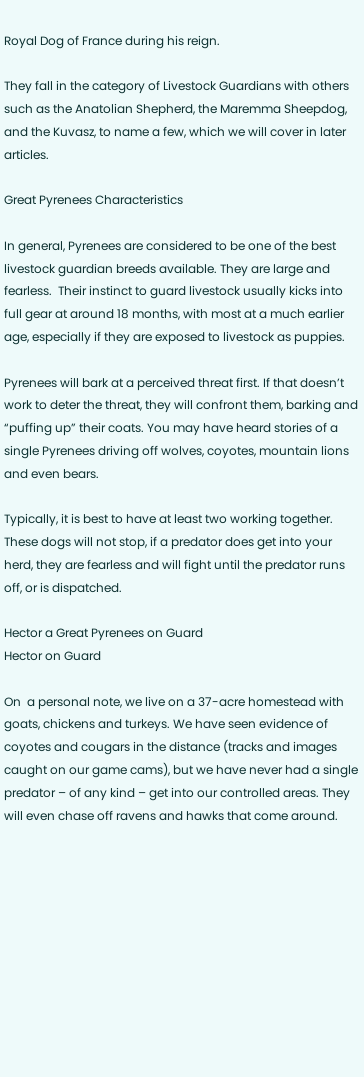Royal Dog of France during his reign.

They fall in the category of Livestock Guardians with others such as the Anatolian Shepherd, the Maremma Sheepdog, and the Kuvasz, to name a few, which we will cover in later articles.

Great Pyrenees Characteristics

In general, Pyrenees are considered to be one of the best livestock guardian breeds available. They are large and fearless.  Their instinct to guard livestock usually kicks into full gear at around 18 months, with most at a much earlier age, especially if they are exposed to livestock as puppies.

Pyrenees will bark at a perceived threat first. If that doesn’t work to deter the threat, they will confront them, barking and “puffing up” their coats. You may have heard stories of a single Pyrenees driving off wolves, coyotes, mountain lions and even bears.

Typically, it is best to have at least two working together. These dogs will not stop, if a predator does get into your herd, they are fearless and will fight until the predator runs off, or is dispatched.

Hector a Great Pyrenees on Guard
Hector on Guard

On  a personal note, we live on a 37-acre homestead with goats, chickens and turkeys. We have seen evidence of coyotes and cougars in the distance (tracks and images caught on our game cams), but we have never had a single predator – of any kind – get into our controlled areas. They will even chase off ravens and hawks that come around.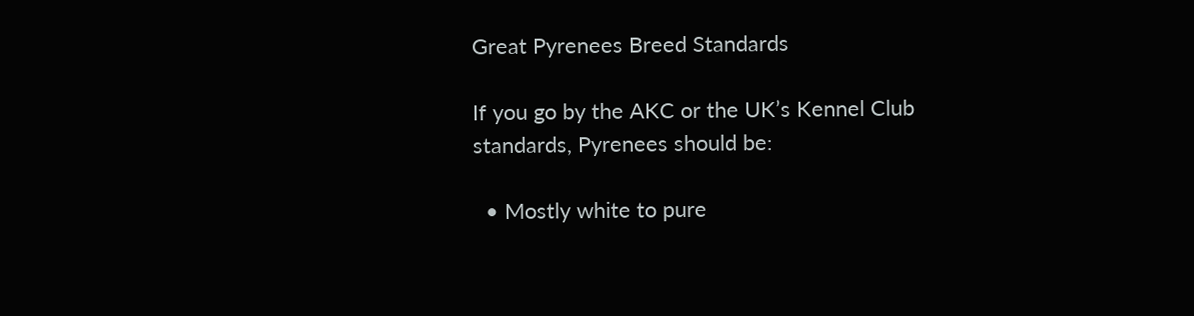Great Pyrenees Breed Standards

If you go by the AKC or the UK’s Kennel Club standards, Pyrenees should be:

  • Mostly white to pure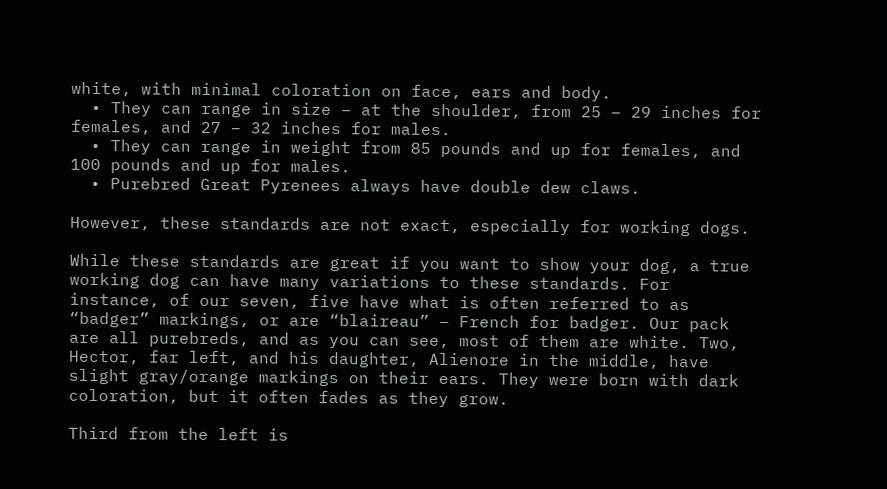white, with minimal coloration on face, ears and body.
  • They can range in size – at the shoulder, from 25 – 29 inches for females, and 27 – 32 inches for males.
  • They can range in weight from 85 pounds and up for females, and 100 pounds and up for males.
  • Purebred Great Pyrenees always have double dew claws.

However, these standards are not exact, especially for working dogs.

While these standards are great if you want to show your dog, a true working dog can have many variations to these standards. For instance, of our seven, five have what is often referred to as “badger” markings, or are “blaireau” – French for badger. Our pack are all purebreds, and as you can see, most of them are white. Two, Hector, far left, and his daughter, Alienore in the middle, have slight gray/orange markings on their ears. They were born with dark coloration, but it often fades as they grow.

Third from the left is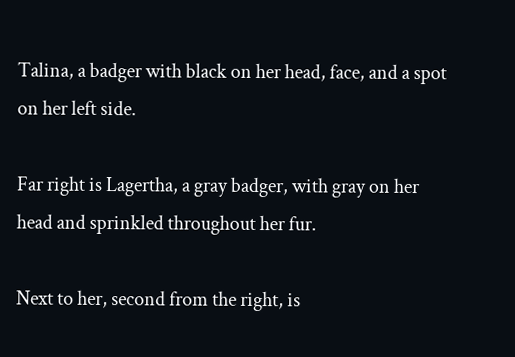Talina, a badger with black on her head, face, and a spot on her left side.

Far right is Lagertha, a gray badger, with gray on her head and sprinkled throughout her fur.

Next to her, second from the right, is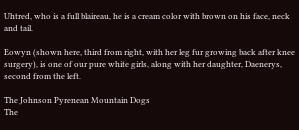Uhtred, who is a full blaireau, he is a cream color with brown on his face, neck and tail.

Eowyn (shown here, third from right, with her leg fur growing back after knee surgery), is one of our pure white girls, along with her daughter, Daenerys, second from the left.

The Johnson Pyrenean Mountain Dogs
The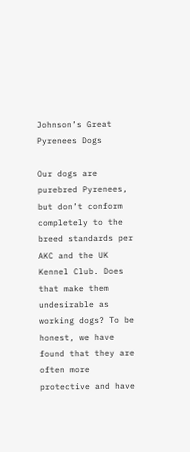Johnson’s Great Pyrenees Dogs

Our dogs are purebred Pyrenees, but don’t conform completely to the breed standards per AKC and the UK Kennel Club. Does that make them undesirable as working dogs? To be honest, we have found that they are often more protective and have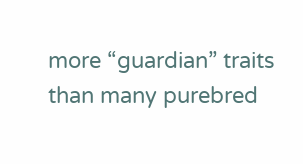more “guardian” traits than many purebred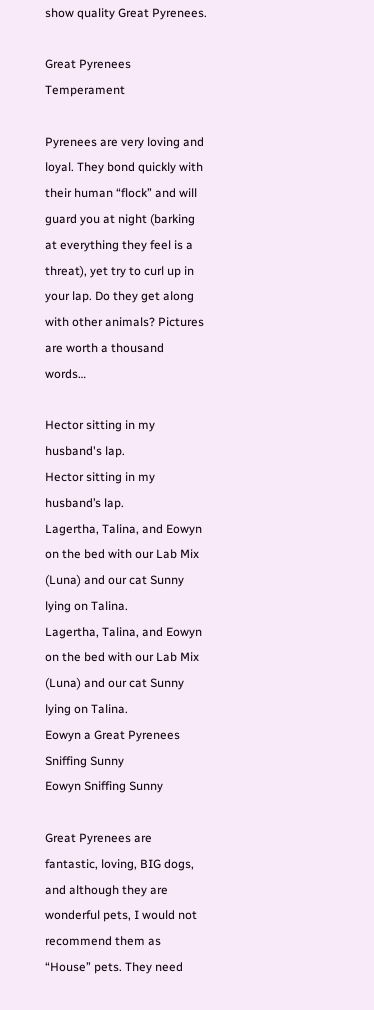show quality Great Pyrenees.

Great Pyrenees Temperament

Pyrenees are very loving and loyal. They bond quickly with their human “flock” and will guard you at night (barking at everything they feel is a threat), yet try to curl up in your lap. Do they get along with other animals? Pictures are worth a thousand words…

Hector sitting in my husband's lap.
Hector sitting in my husband’s lap.
Lagertha, Talina, and Eowyn on the bed with our Lab Mix (Luna) and our cat Sunny lying on Talina.
Lagertha, Talina, and Eowyn on the bed with our Lab Mix (Luna) and our cat Sunny lying on Talina.
Eowyn a Great Pyrenees Sniffing Sunny
Eowyn Sniffing Sunny

Great Pyrenees are fantastic, loving, BIG dogs, and although they are wonderful pets, I would not recommend them as “House” pets. They need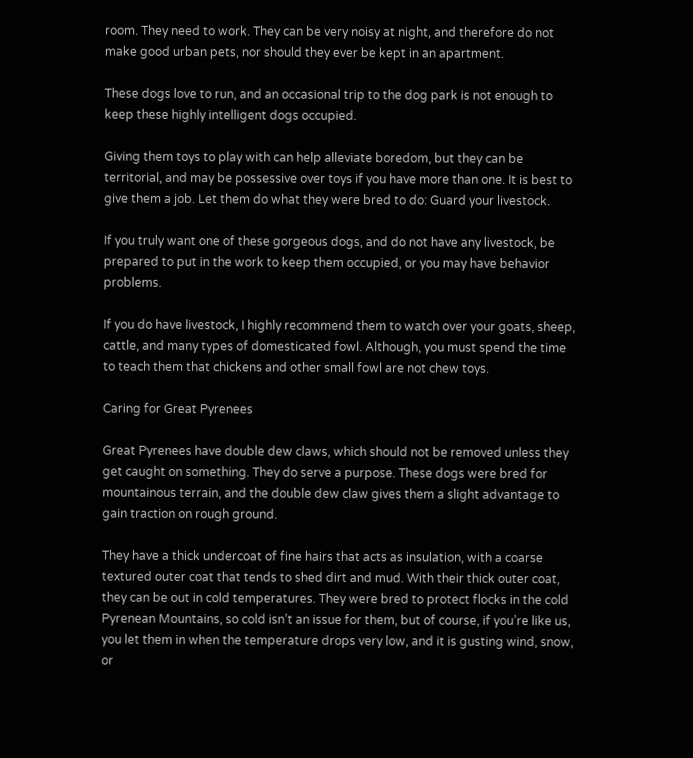room. They need to work. They can be very noisy at night, and therefore do not make good urban pets, nor should they ever be kept in an apartment.

These dogs love to run, and an occasional trip to the dog park is not enough to keep these highly intelligent dogs occupied.

Giving them toys to play with can help alleviate boredom, but they can be territorial, and may be possessive over toys if you have more than one. It is best to give them a job. Let them do what they were bred to do: Guard your livestock.

If you truly want one of these gorgeous dogs, and do not have any livestock, be prepared to put in the work to keep them occupied, or you may have behavior problems.

If you do have livestock, I highly recommend them to watch over your goats, sheep, cattle, and many types of domesticated fowl. Although, you must spend the time to teach them that chickens and other small fowl are not chew toys.

Caring for Great Pyrenees

Great Pyrenees have double dew claws, which should not be removed unless they get caught on something. They do serve a purpose. These dogs were bred for mountainous terrain, and the double dew claw gives them a slight advantage to gain traction on rough ground.

They have a thick undercoat of fine hairs that acts as insulation, with a coarse textured outer coat that tends to shed dirt and mud. With their thick outer coat, they can be out in cold temperatures. They were bred to protect flocks in the cold Pyrenean Mountains, so cold isn’t an issue for them, but of course, if you’re like us, you let them in when the temperature drops very low, and it is gusting wind, snow, or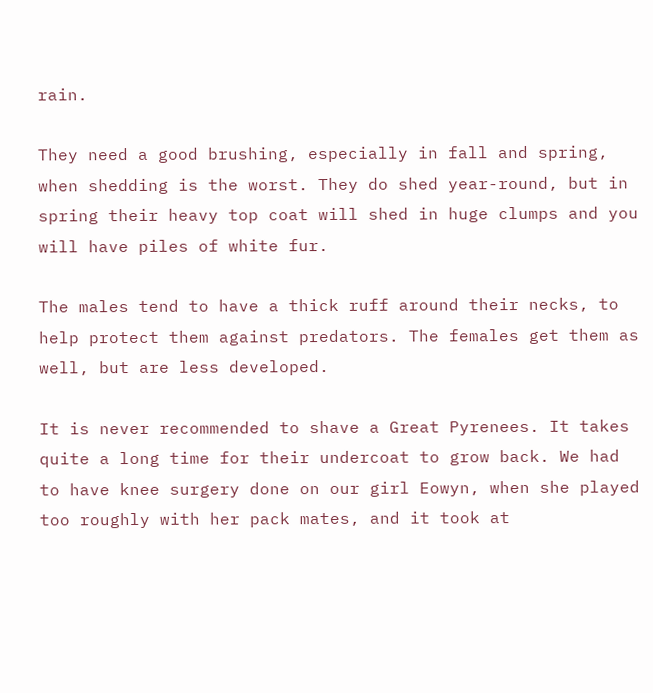rain.

They need a good brushing, especially in fall and spring, when shedding is the worst. They do shed year-round, but in spring their heavy top coat will shed in huge clumps and you will have piles of white fur.

The males tend to have a thick ruff around their necks, to help protect them against predators. The females get them as well, but are less developed.

It is never recommended to shave a Great Pyrenees. It takes quite a long time for their undercoat to grow back. We had to have knee surgery done on our girl Eowyn, when she played too roughly with her pack mates, and it took at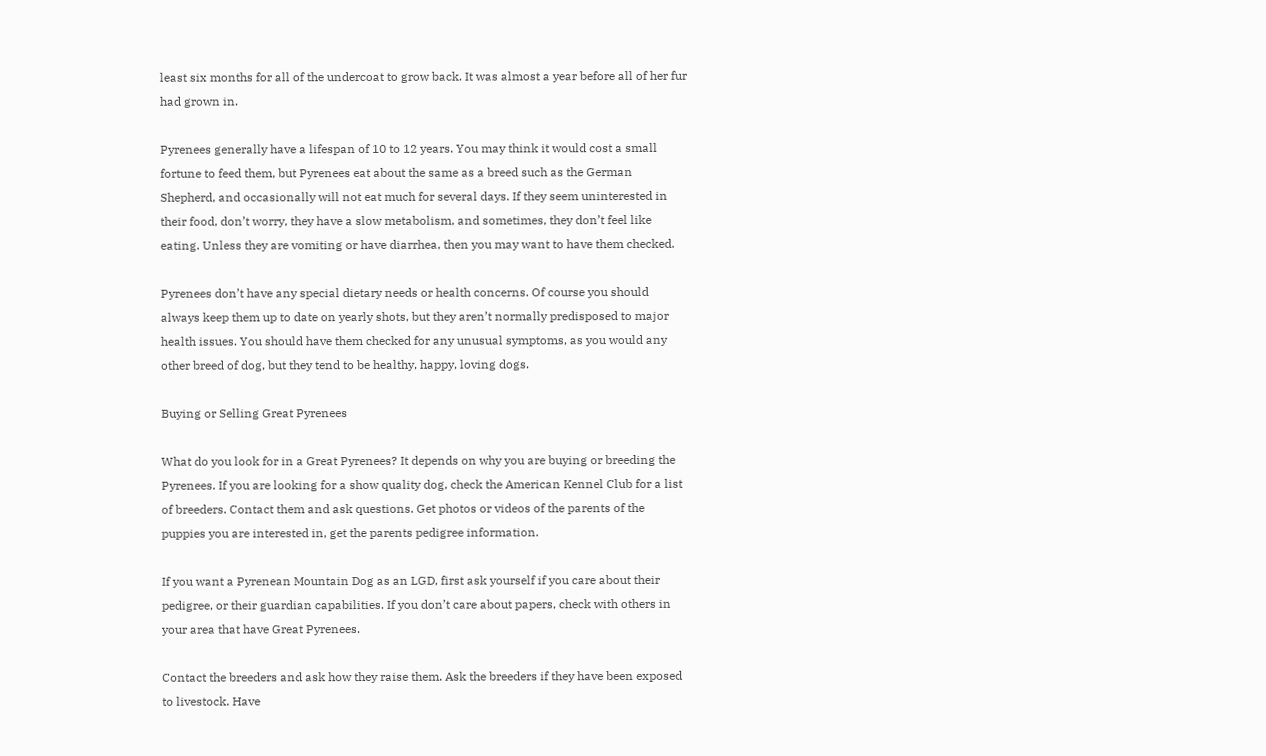least six months for all of the undercoat to grow back. It was almost a year before all of her fur had grown in.

Pyrenees generally have a lifespan of 10 to 12 years. You may think it would cost a small fortune to feed them, but Pyrenees eat about the same as a breed such as the German Shepherd, and occasionally will not eat much for several days. If they seem uninterested in their food, don’t worry, they have a slow metabolism, and sometimes, they don’t feel like eating. Unless they are vomiting or have diarrhea, then you may want to have them checked.

Pyrenees don’t have any special dietary needs or health concerns. Of course you should always keep them up to date on yearly shots, but they aren’t normally predisposed to major health issues. You should have them checked for any unusual symptoms, as you would any other breed of dog, but they tend to be healthy, happy, loving dogs.

Buying or Selling Great Pyrenees

What do you look for in a Great Pyrenees? It depends on why you are buying or breeding the Pyrenees. If you are looking for a show quality dog, check the American Kennel Club for a list of breeders. Contact them and ask questions. Get photos or videos of the parents of the puppies you are interested in, get the parents pedigree information.

If you want a Pyrenean Mountain Dog as an LGD, first ask yourself if you care about their pedigree, or their guardian capabilities. If you don’t care about papers, check with others in your area that have Great Pyrenees.

Contact the breeders and ask how they raise them. Ask the breeders if they have been exposed to livestock. Have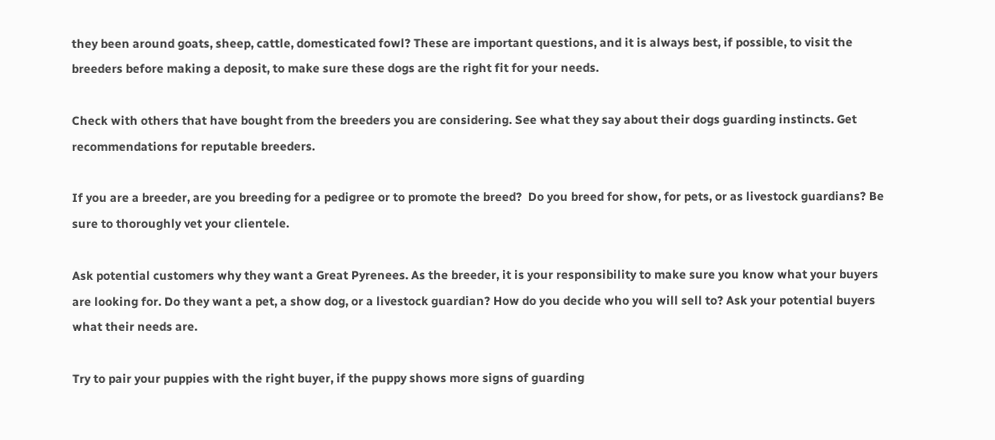they been around goats, sheep, cattle, domesticated fowl? These are important questions, and it is always best, if possible, to visit the breeders before making a deposit, to make sure these dogs are the right fit for your needs.

Check with others that have bought from the breeders you are considering. See what they say about their dogs guarding instincts. Get recommendations for reputable breeders.

If you are a breeder, are you breeding for a pedigree or to promote the breed?  Do you breed for show, for pets, or as livestock guardians? Be sure to thoroughly vet your clientele.

Ask potential customers why they want a Great Pyrenees. As the breeder, it is your responsibility to make sure you know what your buyers are looking for. Do they want a pet, a show dog, or a livestock guardian? How do you decide who you will sell to? Ask your potential buyers what their needs are.

Try to pair your puppies with the right buyer, if the puppy shows more signs of guarding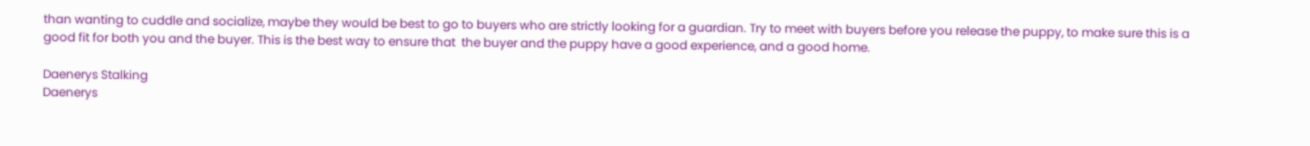than wanting to cuddle and socialize, maybe they would be best to go to buyers who are strictly looking for a guardian. Try to meet with buyers before you release the puppy, to make sure this is a good fit for both you and the buyer. This is the best way to ensure that  the buyer and the puppy have a good experience, and a good home.

Daenerys Stalking
Daenerys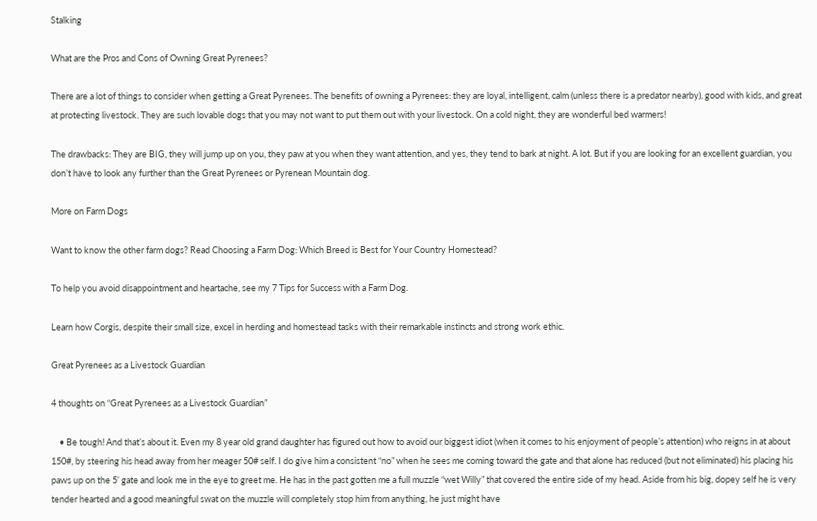Stalking

What are the Pros and Cons of Owning Great Pyrenees?

There are a lot of things to consider when getting a Great Pyrenees. The benefits of owning a Pyrenees: they are loyal, intelligent, calm (unless there is a predator nearby), good with kids, and great at protecting livestock. They are such lovable dogs that you may not want to put them out with your livestock. On a cold night, they are wonderful bed warmers!

The drawbacks: They are BIG, they will jump up on you, they paw at you when they want attention, and yes, they tend to bark at night. A lot. But if you are looking for an excellent guardian, you don’t have to look any further than the Great Pyrenees or Pyrenean Mountain dog.

More on Farm Dogs

Want to know the other farm dogs? Read Choosing a Farm Dog: Which Breed is Best for Your Country Homestead?

To help you avoid disappointment and heartache, see my 7 Tips for Success with a Farm Dog.

Learn how Corgis, despite their small size, excel in herding and homestead tasks with their remarkable instincts and strong work ethic.

Great Pyrenees as a Livestock Guardian

4 thoughts on “Great Pyrenees as a Livestock Guardian”

    • Be tough! And that’s about it. Even my 8 year old grand daughter has figured out how to avoid our biggest idiot (when it comes to his enjoyment of people’s attention) who reigns in at about 150#, by steering his head away from her meager 50# self. I do give him a consistent “no” when he sees me coming toward the gate and that alone has reduced (but not eliminated) his placing his paws up on the 5’ gate and look me in the eye to greet me. He has in the past gotten me a full muzzle “wet Willy” that covered the entire side of my head. Aside from his big, dopey self he is very tender hearted and a good meaningful swat on the muzzle will completely stop him from anything, he just might have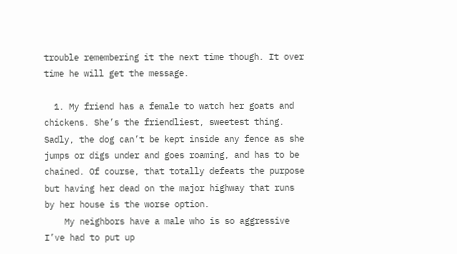trouble remembering it the next time though. It over time he will get the message.

  1. My friend has a female to watch her goats and chickens. She’s the friendliest, sweetest thing. Sadly, the dog can’t be kept inside any fence as she jumps or digs under and goes roaming, and has to be chained. Of course, that totally defeats the purpose but having her dead on the major highway that runs by her house is the worse option.
    My neighbors have a male who is so aggressive I’ve had to put up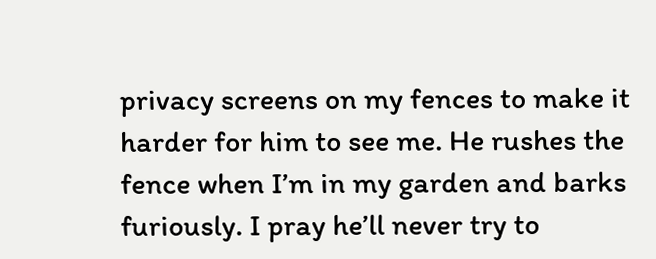privacy screens on my fences to make it harder for him to see me. He rushes the fence when I’m in my garden and barks furiously. I pray he’ll never try to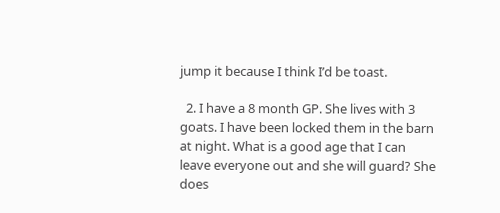jump it because I think I’d be toast.

  2. I have a 8 month GP. She lives with 3 goats. I have been locked them in the barn at night. What is a good age that I can leave everyone out and she will guard? She does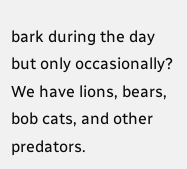bark during the day but only occasionally? We have lions, bears, bob cats, and other predators.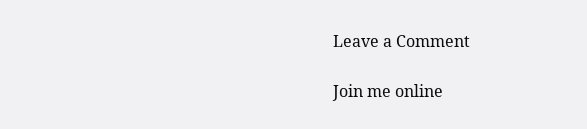Leave a Comment

Join me online